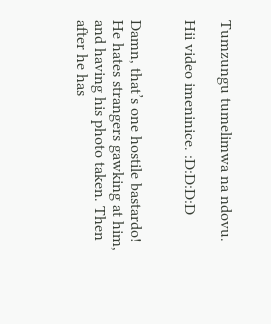Tumzungu tumelimwa na ndovu.

Hii video imeninice. :D:D:D:D


Damn, that’s one hostile bastardo! He hates strangers gawking at him, and having his photo taken. Then after he has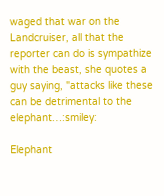waged that war on the Landcruiser, all that the reporter can do is sympathize with the beast, she quotes a guy saying, "attacks like these can be detrimental to the elephant…:smiley:

Elephant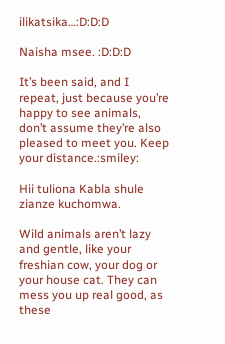ilikatsika…:D:D:D

Naisha msee. :D:D:D

It’s been said, and I repeat, just because you’re happy to see animals, don’t assume they’re also pleased to meet you. Keep your distance.:smiley:

Hii tuliona Kabla shule zianze kuchomwa.

Wild animals aren’t lazy and gentle, like your freshian cow, your dog or your house cat. They can mess you up real good, as these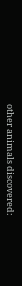other animals discovered: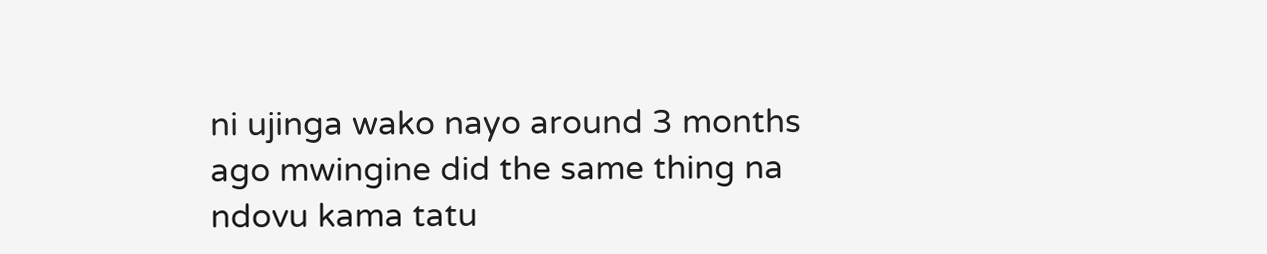ni ujinga wako nayo around 3 months ago mwingine did the same thing na ndovu kama tatu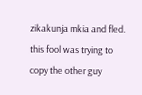zikakunja mkia and fled. this fool was trying to copy the other guy